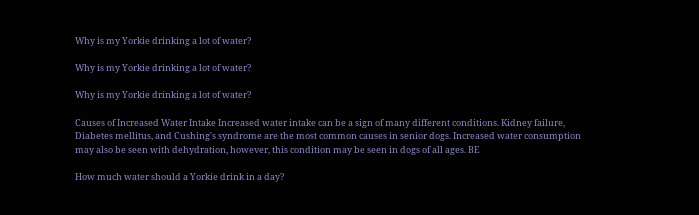Why is my Yorkie drinking a lot of water?

Why is my Yorkie drinking a lot of water?

Why is my Yorkie drinking a lot of water?

Causes of Increased Water Intake Increased water intake can be a sign of many different conditions. Kidney failure, Diabetes mellitus, and Cushing's syndrome are the most common causes in senior dogs. Increased water consumption may also be seen with dehydration, however, this condition may be seen in dogs of all ages. BE

How much water should a Yorkie drink in a day?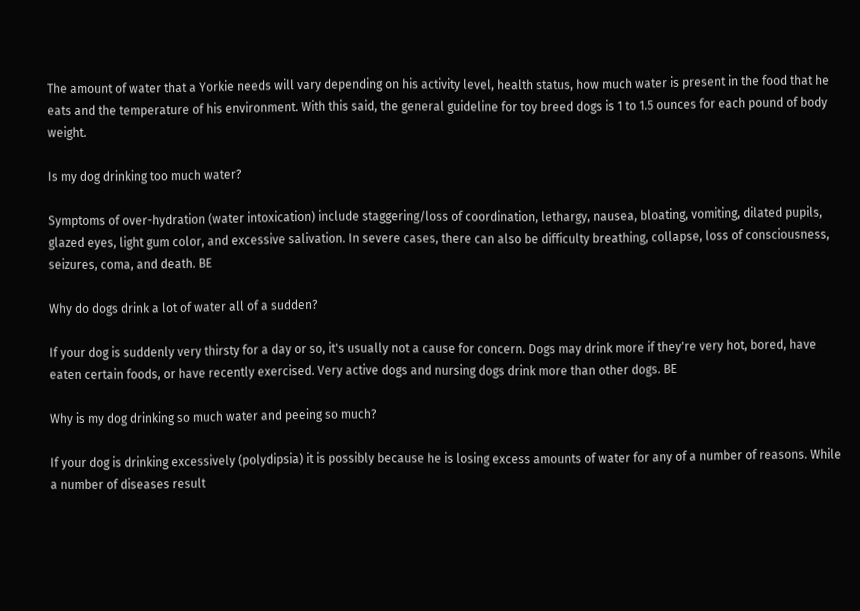The amount of water that a Yorkie needs will vary depending on his activity level, health status, how much water is present in the food that he eats and the temperature of his environment. With this said, the general guideline for toy breed dogs is 1 to 1.5 ounces for each pound of body weight.

Is my dog drinking too much water?

Symptoms of over-hydration (water intoxication) include staggering/loss of coordination, lethargy, nausea, bloating, vomiting, dilated pupils, glazed eyes, light gum color, and excessive salivation. In severe cases, there can also be difficulty breathing, collapse, loss of consciousness, seizures, coma, and death. BE

Why do dogs drink a lot of water all of a sudden?

If your dog is suddenly very thirsty for a day or so, it's usually not a cause for concern. Dogs may drink more if they're very hot, bored, have eaten certain foods, or have recently exercised. Very active dogs and nursing dogs drink more than other dogs. BE

Why is my dog drinking so much water and peeing so much?

If your dog is drinking excessively (polydipsia) it is possibly because he is losing excess amounts of water for any of a number of reasons. While a number of diseases result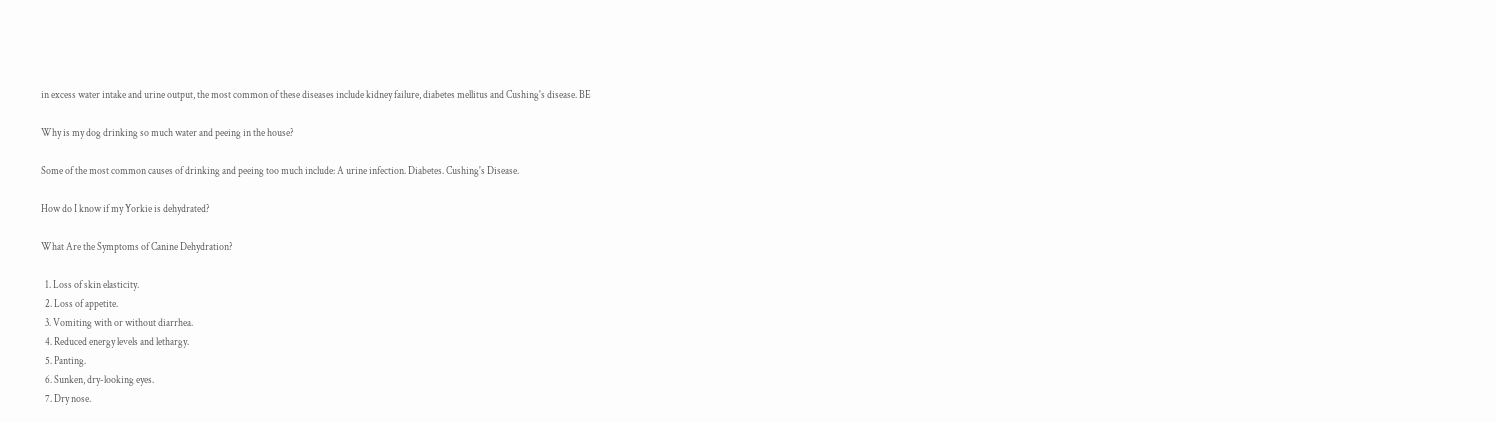in excess water intake and urine output, the most common of these diseases include kidney failure, diabetes mellitus and Cushing's disease. BE

Why is my dog drinking so much water and peeing in the house?

Some of the most common causes of drinking and peeing too much include: A urine infection. Diabetes. Cushing's Disease.

How do I know if my Yorkie is dehydrated?

What Are the Symptoms of Canine Dehydration?

  1. Loss of skin elasticity.
  2. Loss of appetite.
  3. Vomiting with or without diarrhea.
  4. Reduced energy levels and lethargy.
  5. Panting.
  6. Sunken, dry-looking eyes.
  7. Dry nose.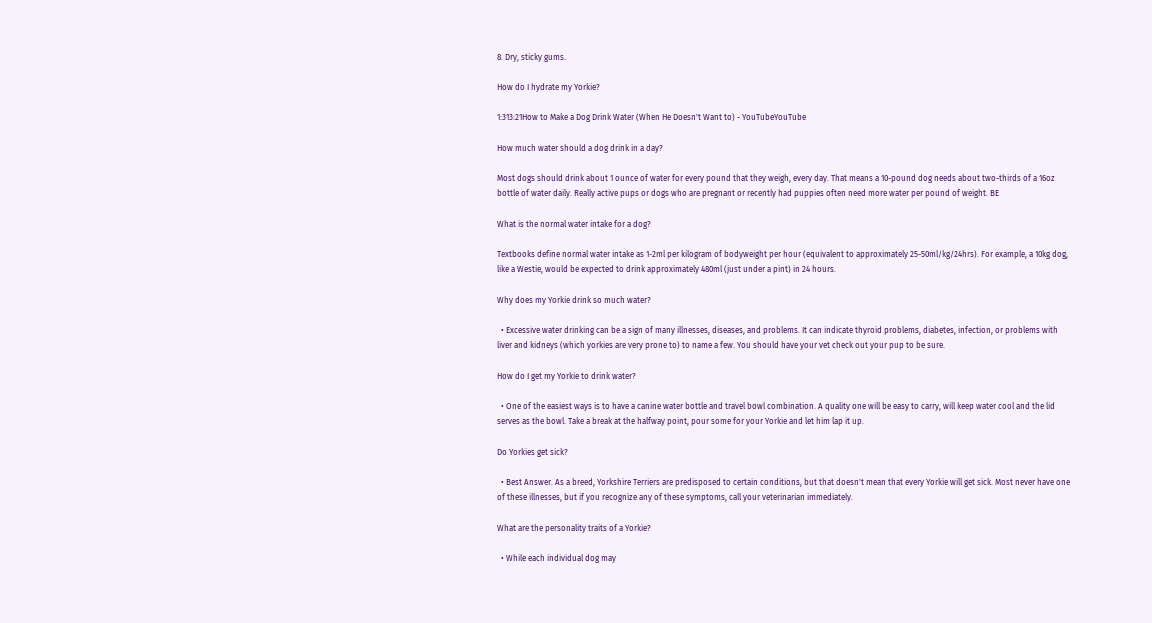8. Dry, sticky gums.

How do I hydrate my Yorkie?

1:313:21How to Make a Dog Drink Water (When He Doesn't Want to) - YouTubeYouTube

How much water should a dog drink in a day?

Most dogs should drink about 1 ounce of water for every pound that they weigh, every day. That means a 10-pound dog needs about two-thirds of a 16oz bottle of water daily. Really active pups or dogs who are pregnant or recently had puppies often need more water per pound of weight. BE

What is the normal water intake for a dog?

Textbooks define normal water intake as 1-2ml per kilogram of bodyweight per hour (equivalent to approximately 25-50ml/kg/24hrs). For example, a 10kg dog, like a Westie, would be expected to drink approximately 480ml (just under a pint) in 24 hours.

Why does my Yorkie drink so much water?

  • Excessive water drinking can be a sign of many illnesses, diseases, and problems. It can indicate thyroid problems, diabetes, infection, or problems with liver and kidneys (which yorkies are very prone to) to name a few. You should have your vet check out your pup to be sure.

How do I get my Yorkie to drink water?

  • One of the easiest ways is to have a canine water bottle and travel bowl combination. A quality one will be easy to carry, will keep water cool and the lid serves as the bowl. Take a break at the halfway point, pour some for your Yorkie and let him lap it up.

Do Yorkies get sick?

  • Best Answer. As a breed, Yorkshire Terriers are predisposed to certain conditions, but that doesn't mean that every Yorkie will get sick. Most never have one of these illnesses, but if you recognize any of these symptoms, call your veterinarian immediately.

What are the personality traits of a Yorkie?

  • While each individual dog may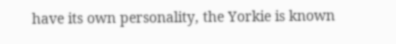have its own personality, the Yorkie is known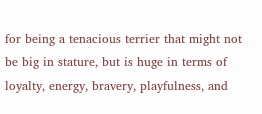for being a tenacious terrier that might not be big in stature, but is huge in terms of loyalty, energy, bravery, playfulness, and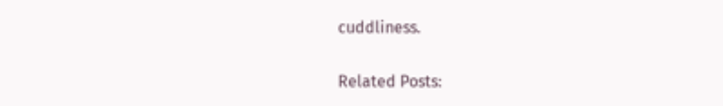cuddliness.

Related Posts: